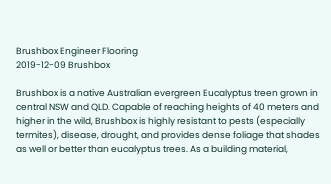Brushbox Engineer Flooring
2019-12-09 Brushbox

Brushbox is a native Australian evergreen Eucalyptus treen grown in central NSW and QLD. Capable of reaching heights of 40 meters and higher in the wild, Brushbox is highly resistant to pests (especially termites), disease, drought, and provides dense foliage that shades as well or better than eucalyptus trees. As a building material,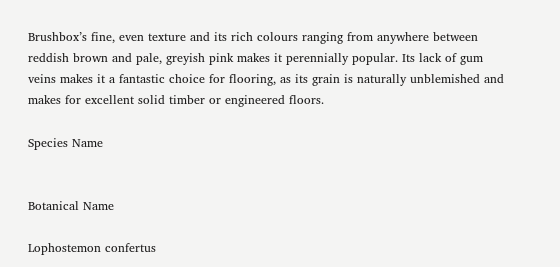Brushbox’s fine, even texture and its rich colours ranging from anywhere between reddish brown and pale, greyish pink makes it perennially popular. Its lack of gum veins makes it a fantastic choice for flooring, as its grain is naturally unblemished and makes for excellent solid timber or engineered floors.

Species Name


Botanical Name

Lophostemon confertus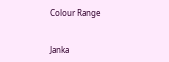Colour Range


Janka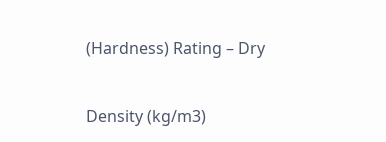(Hardness) Rating – Dry


Density (kg/m3)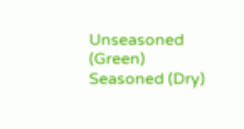Unseasoned (Green)
Seasoned (Dry)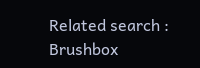Related search : Brushbox